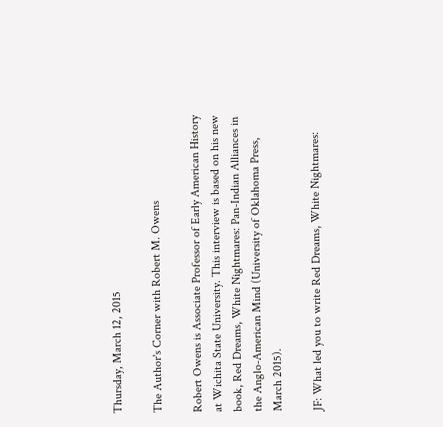Thursday, March 12, 2015

The Author's Corner with Robert M. Owens

Robert Owens is Associate Professor of Early American History at Wichita State University. This interview is based on his new book, Red Dreams, White Nightmares: Pan-Indian Alliances in the Anglo-American Mind (University of Oklahoma Press, March 2015).

JF: What led you to write Red Dreams, White Nightmares: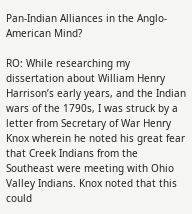Pan-Indian Alliances in the Anglo-American Mind?

RO: While researching my dissertation about William Henry Harrison’s early years, and the Indian wars of the 1790s, I was struck by a letter from Secretary of War Henry Knox wherein he noted his great fear that Creek Indians from the Southeast were meeting with Ohio Valley Indians. Knox noted that this could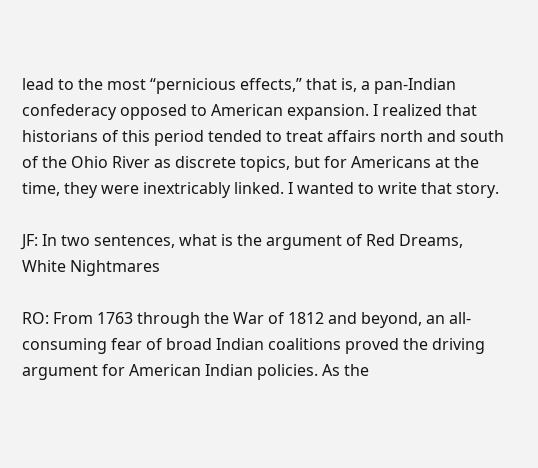lead to the most “pernicious effects,” that is, a pan-Indian confederacy opposed to American expansion. I realized that historians of this period tended to treat affairs north and south of the Ohio River as discrete topics, but for Americans at the time, they were inextricably linked. I wanted to write that story.

JF: In two sentences, what is the argument of Red Dreams, White Nightmares

RO: From 1763 through the War of 1812 and beyond, an all-consuming fear of broad Indian coalitions proved the driving argument for American Indian policies. As the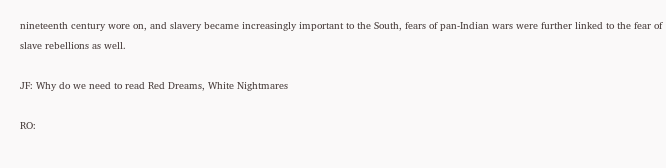nineteenth century wore on, and slavery became increasingly important to the South, fears of pan-Indian wars were further linked to the fear of slave rebellions as well.

JF: Why do we need to read Red Dreams, White Nightmares

RO: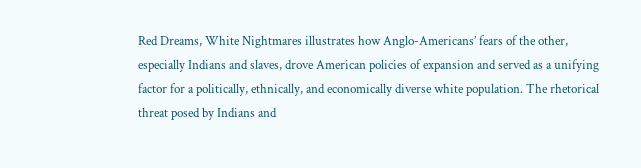Red Dreams, White Nightmares illustrates how Anglo-Americans’ fears of the other, especially Indians and slaves, drove American policies of expansion and served as a unifying factor for a politically, ethnically, and economically diverse white population. The rhetorical threat posed by Indians and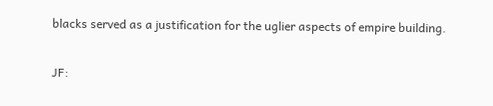blacks served as a justification for the uglier aspects of empire building.

JF: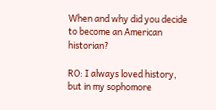When and why did you decide to become an American historian?

RO: I always loved history, but in my sophomore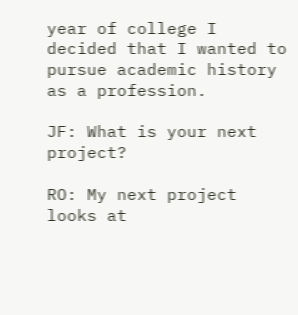year of college I decided that I wanted to pursue academic history as a profession.

JF: What is your next project?

RO: My next project looks at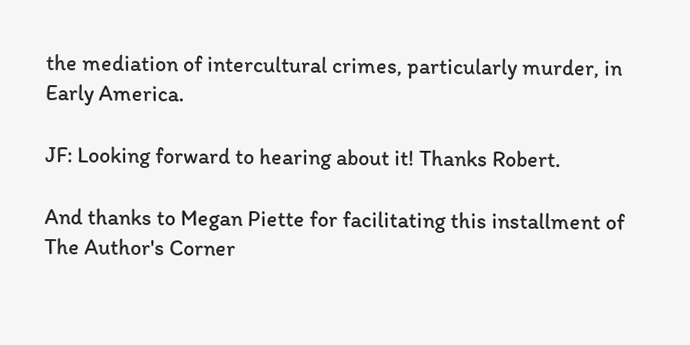the mediation of intercultural crimes, particularly murder, in Early America.

JF: Looking forward to hearing about it! Thanks Robert.

And thanks to Megan Piette for facilitating this installment of The Author's Corner